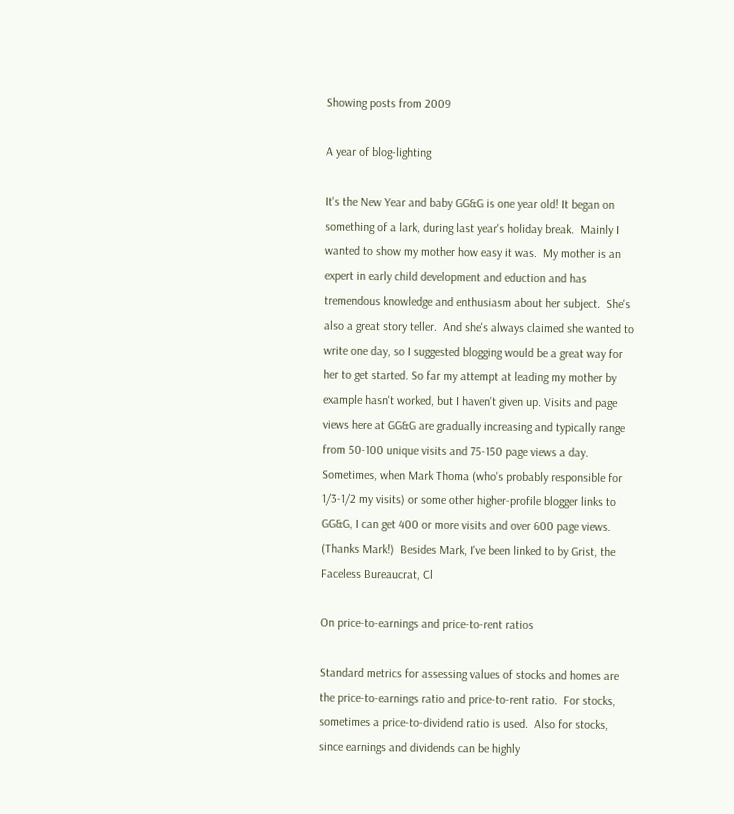Showing posts from 2009

A year of blog-lighting

It's the New Year and baby GG&G is one year old! It began on something of a lark, during last year's holiday break.  Mainly I wanted to show my mother how easy it was.  My mother is an expert in early child development and eduction and has tremendous knowledge and enthusiasm about her subject.  She's also a great story teller.  And she's always claimed she wanted to write one day, so I suggested blogging would be a great way for her to get started. So far my attempt at leading my mother by example hasn't worked, but I haven't given up. Visits and page views here at GG&G are gradually increasing and typically range from 50-100 unique visits and 75-150 page views a day.  Sometimes, when Mark Thoma (who's probably responsible for 1/3-1/2 my visits) or some other higher-profile blogger links to GG&G, I can get 400 or more visits and over 600 page views.  (Thanks Mark!)  Besides Mark, I've been linked to by Grist, the Faceless Bureaucrat, Cl

On price-to-earnings and price-to-rent ratios

Standard metrics for assessing values of stocks and homes are the price-to-earnings ratio and price-to-rent ratio.  For stocks, sometimes a price-to-dividend ratio is used.  Also for stocks, since earnings and dividends can be highly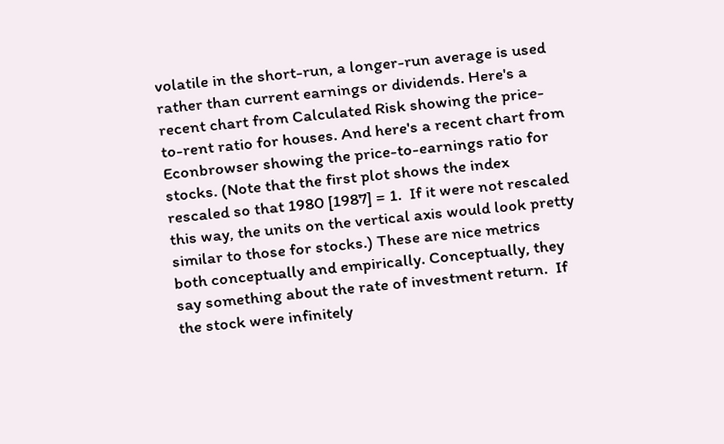volatile in the short-run, a longer-run average is used rather than current earnings or dividends. Here's a recent chart from Calculated Risk showing the price-to-rent ratio for houses. And here's a recent chart from Econbrowser showing the price-to-earnings ratio for stocks. (Note that the first plot shows the index rescaled so that 1980 [1987] = 1.  If it were not rescaled this way, the units on the vertical axis would look pretty similar to those for stocks.) These are nice metrics both conceptually and empirically. Conceptually, they say something about the rate of investment return.  If the stock were infinitely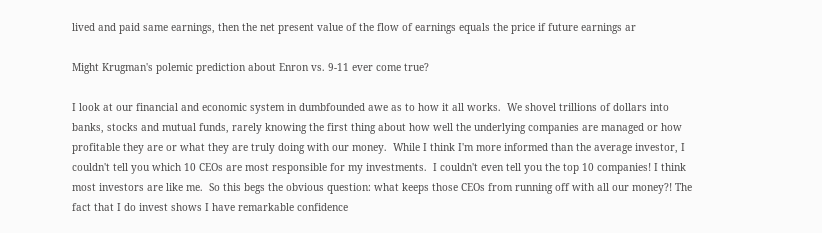lived and paid same earnings, then the net present value of the flow of earnings equals the price if future earnings ar

Might Krugman's polemic prediction about Enron vs. 9-11 ever come true?

I look at our financial and economic system in dumbfounded awe as to how it all works.  We shovel trillions of dollars into banks, stocks and mutual funds, rarely knowing the first thing about how well the underlying companies are managed or how profitable they are or what they are truly doing with our money.  While I think I'm more informed than the average investor, I couldn't tell you which 10 CEOs are most responsible for my investments.  I couldn't even tell you the top 10 companies! I think most investors are like me.  So this begs the obvious question: what keeps those CEOs from running off with all our money?! The fact that I do invest shows I have remarkable confidence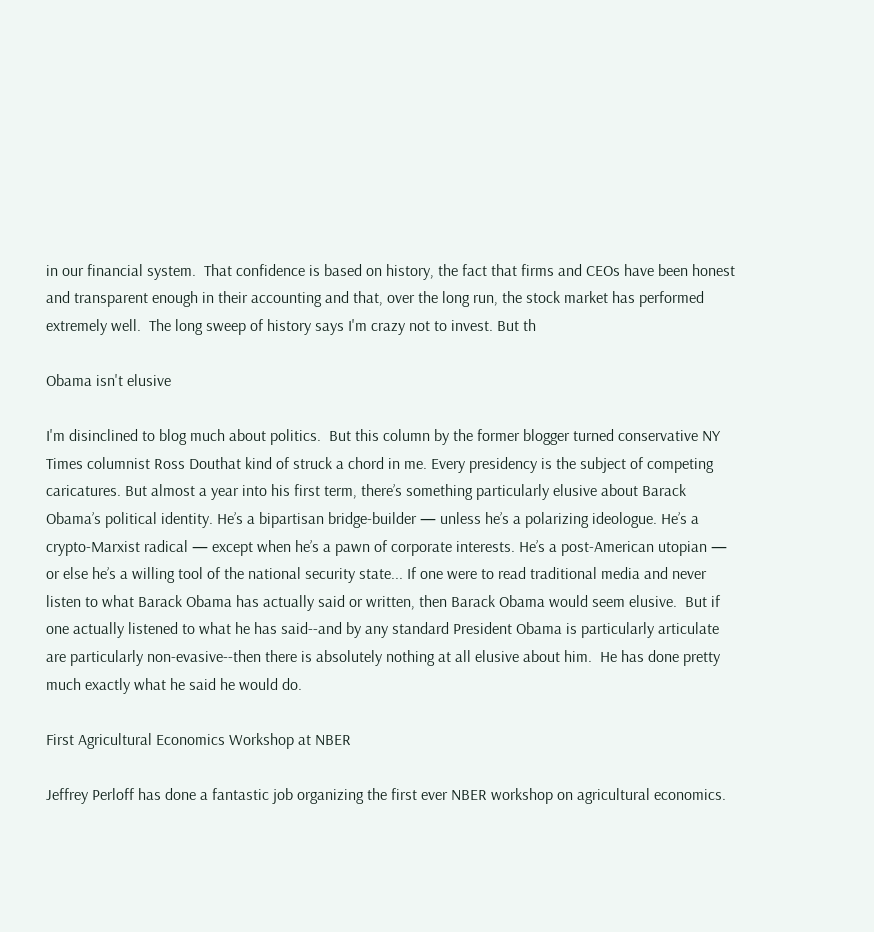in our financial system.  That confidence is based on history, the fact that firms and CEOs have been honest and transparent enough in their accounting and that, over the long run, the stock market has performed extremely well.  The long sweep of history says I'm crazy not to invest. But th

Obama isn't elusive

I'm disinclined to blog much about politics.  But this column by the former blogger turned conservative NY Times columnist Ross Douthat kind of struck a chord in me. Every presidency is the subject of competing caricatures. But almost a year into his first term, there’s something particularly elusive about Barack Obama’s political identity. He’s a bipartisan bridge-builder — unless he’s a polarizing ideologue. He’s a crypto-Marxist radical — except when he’s a pawn of corporate interests. He’s a post-American utopian — or else he’s a willing tool of the national security state... If one were to read traditional media and never listen to what Barack Obama has actually said or written, then Barack Obama would seem elusive.  But if one actually listened to what he has said--and by any standard President Obama is particularly articulate are particularly non-evasive--then there is absolutely nothing at all elusive about him.  He has done pretty much exactly what he said he would do.

First Agricultural Economics Workshop at NBER

Jeffrey Perloff has done a fantastic job organizing the first ever NBER workshop on agricultural economics.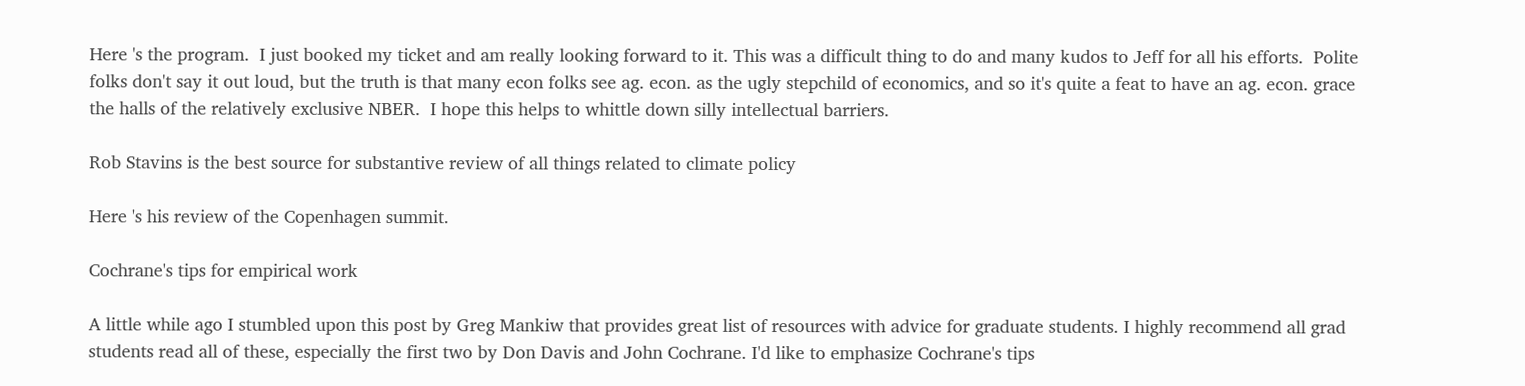Here 's the program.  I just booked my ticket and am really looking forward to it. This was a difficult thing to do and many kudos to Jeff for all his efforts.  Polite folks don't say it out loud, but the truth is that many econ folks see ag. econ. as the ugly stepchild of economics, and so it's quite a feat to have an ag. econ. grace the halls of the relatively exclusive NBER.  I hope this helps to whittle down silly intellectual barriers.

Rob Stavins is the best source for substantive review of all things related to climate policy

Here 's his review of the Copenhagen summit.

Cochrane's tips for empirical work

A little while ago I stumbled upon this post by Greg Mankiw that provides great list of resources with advice for graduate students. I highly recommend all grad students read all of these, especially the first two by Don Davis and John Cochrane. I'd like to emphasize Cochrane's tips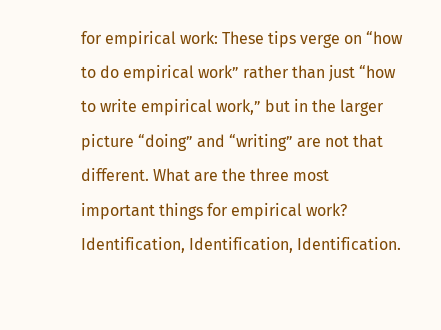for empirical work: These tips verge on “how to do empirical work” rather than just “how to write empirical work,” but in the larger picture “doing” and “writing” are not that different. What are the three most important things for empirical work? Identification, Identification, Identification.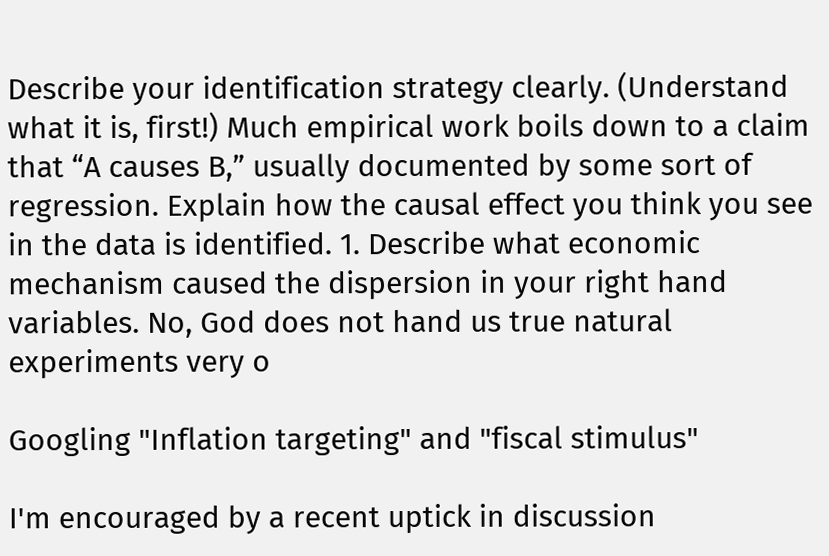Describe your identification strategy clearly. (Understand what it is, first!) Much empirical work boils down to a claim that “A causes B,” usually documented by some sort of regression. Explain how the causal effect you think you see in the data is identified. 1. Describe what economic mechanism caused the dispersion in your right hand variables. No, God does not hand us true natural experiments very o

Googling "Inflation targeting" and "fiscal stimulus"

I'm encouraged by a recent uptick in discussion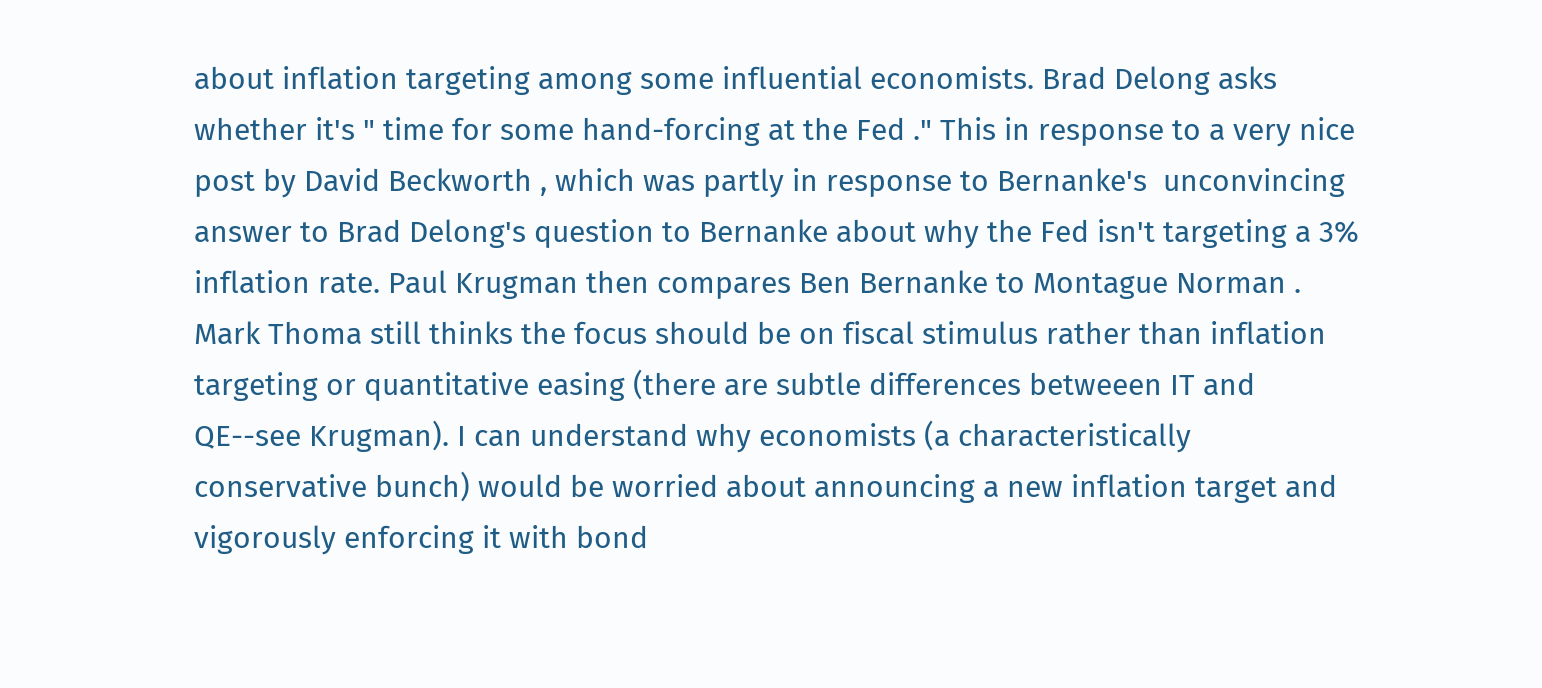about inflation targeting among some influential economists. Brad Delong asks whether it's " time for some hand-forcing at the Fed ." This in response to a very nice post by David Beckworth , which was partly in response to Bernanke's  unconvincing answer to Brad Delong's question to Bernanke about why the Fed isn't targeting a 3% inflation rate. Paul Krugman then compares Ben Bernanke to Montague Norman . Mark Thoma still thinks the focus should be on fiscal stimulus rather than inflation targeting or quantitative easing (there are subtle differences betweeen IT and QE--see Krugman). I can understand why economists (a characteristically conservative bunch) would be worried about announcing a new inflation target and vigorously enforcing it with bond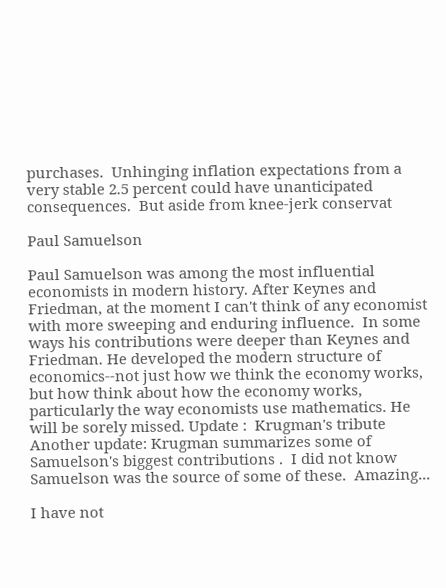purchases.  Unhinging inflation expectations from a very stable 2.5 percent could have unanticipated consequences.  But aside from knee-jerk conservat

Paul Samuelson

Paul Samuelson was among the most influential economists in modern history. After Keynes and Friedman, at the moment I can't think of any economist with more sweeping and enduring influence.  In some ways his contributions were deeper than Keynes and Friedman. He developed the modern structure of economics--not just how we think the economy works, but how think about how the economy works, particularly the way economists use mathematics. He will be sorely missed. Update :  Krugman's tribute  Another update: Krugman summarizes some of Samuelson's biggest contributions .  I did not know Samuelson was the source of some of these.  Amazing...

I have not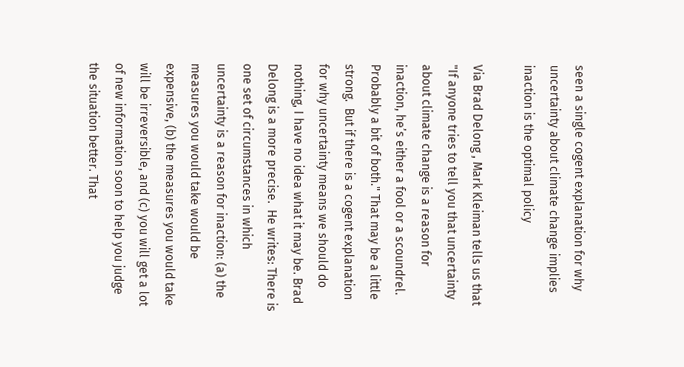seen a single cogent explanation for why uncertainty about climate change implies inaction is the optimal policy

Via Brad Delong , Mark Kleiman tells us that "If anyone tries to tell you that uncertainty about climate change is a reason for inaction, he’s either a fool or a scoundrel. Probably a bit of both." That may be a little strong.  But if there is a cogent explanation for why uncertainty means we should do nothing, I have no idea what it may be. Brad Delong is a more precise.  He writes: There is one set of circumstances in which uncertainty is a reason for inaction: (a) the measures you would take would be expensive, (b) the measures you would take will be irreversible, and (c) you will get a lot of new information soon to help you judge the situation better. That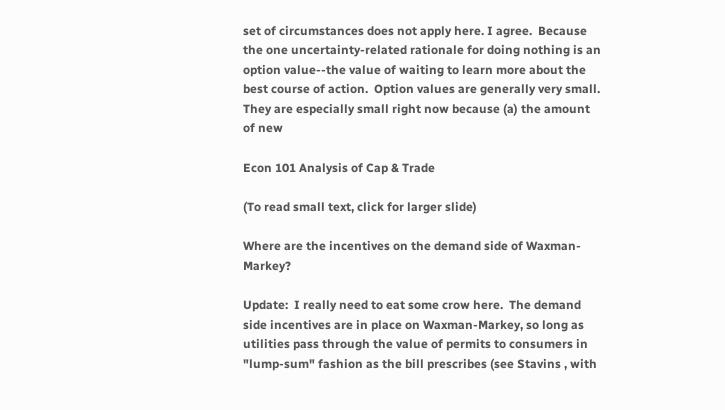set of circumstances does not apply here. I agree.  Because the one uncertainty-related rationale for doing nothing is an option value--the value of waiting to learn more about the best course of action.  Option values are generally very small.  They are especially small right now because (a) the amount of new

Econ 101 Analysis of Cap & Trade

(To read small text, click for larger slide)

Where are the incentives on the demand side of Waxman-Markey?

Update:  I really need to eat some crow here.  The demand side incentives are in place on Waxman-Markey, so long as utilities pass through the value of permits to consumers in "lump-sum" fashion as the bill prescribes (see Stavins , with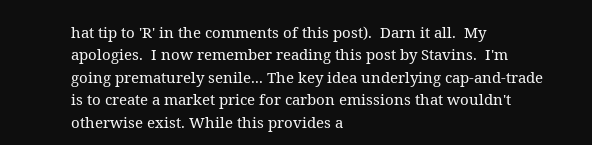hat tip to 'R' in the comments of this post).  Darn it all.  My apologies.  I now remember reading this post by Stavins.  I'm going prematurely senile... The key idea underlying cap-and-trade is to create a market price for carbon emissions that wouldn't otherwise exist. While this provides a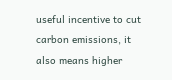useful incentive to cut carbon emissions, it also means higher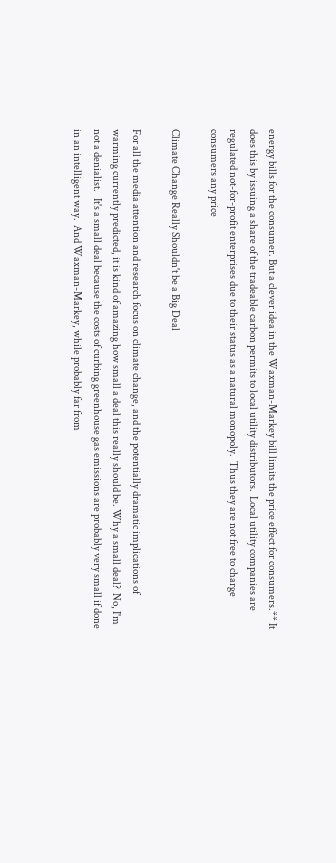energy bills for the consumer. But a clever idea in the Waxman-Markey bill limits the price effect for consumers.** It does this by issuing a share of the tradeable carbon permits to local utility distributors.  Local utility companies are regulated not-for-profit enterprises due to their status as a natural monopoly.  Thus they are not free to charge consumers any price

Climate Change Really Shouldn't be a Big Deal

For all the media attention and research focus on climate change, and the potentially dramatic implications of warming currently predicted, it is kind of amazing how small a deal this really should be. Why a small deal?  No, I'm not a denialist.   It's a small deal because the costs of curbing greenhouse gas emissions are probably very small if done in an intelligent way.  And Waxman-Markey, while probably far from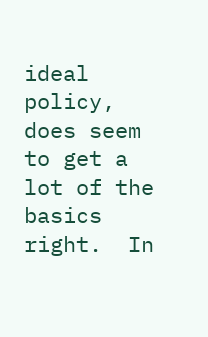ideal policy, does seem to get a lot of the basics right.  In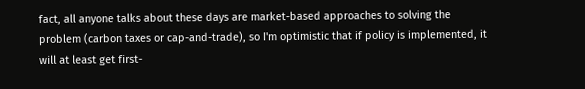fact, all anyone talks about these days are market-based approaches to solving the problem (carbon taxes or cap-and-trade), so I'm optimistic that if policy is implemented, it will at least get first-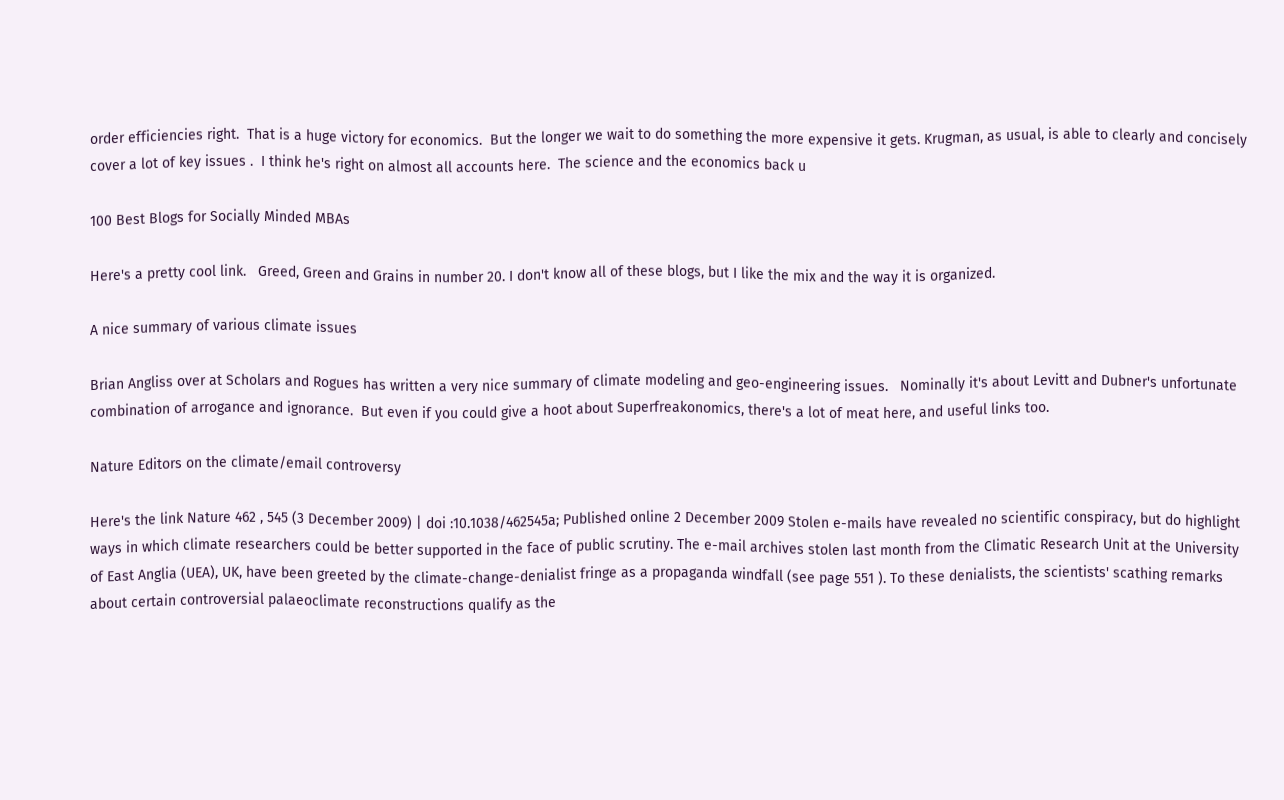order efficiencies right.  That is a huge victory for economics.  But the longer we wait to do something the more expensive it gets. Krugman, as usual, is able to clearly and concisely cover a lot of key issues .  I think he's right on almost all accounts here.  The science and the economics back u

100 Best Blogs for Socially Minded MBAs

Here's a pretty cool link.   Greed, Green and Grains in number 20. I don't know all of these blogs, but I like the mix and the way it is organized.

A nice summary of various climate issues

Brian Angliss over at Scholars and Rogues has written a very nice summary of climate modeling and geo-engineering issues.   Nominally it's about Levitt and Dubner's unfortunate combination of arrogance and ignorance.  But even if you could give a hoot about Superfreakonomics, there's a lot of meat here, and useful links too.

Nature Editors on the climate/email controversy

Here's the link Nature 462 , 545 (3 December 2009) | doi :10.1038/462545a; Published online 2 December 2009 Stolen e-mails have revealed no scientific conspiracy, but do highlight ways in which climate researchers could be better supported in the face of public scrutiny. The e-mail archives stolen last month from the Climatic Research Unit at the University of East Anglia (UEA), UK, have been greeted by the climate-change-denialist fringe as a propaganda windfall (see page 551 ). To these denialists, the scientists' scathing remarks about certain controversial palaeoclimate reconstructions qualify as the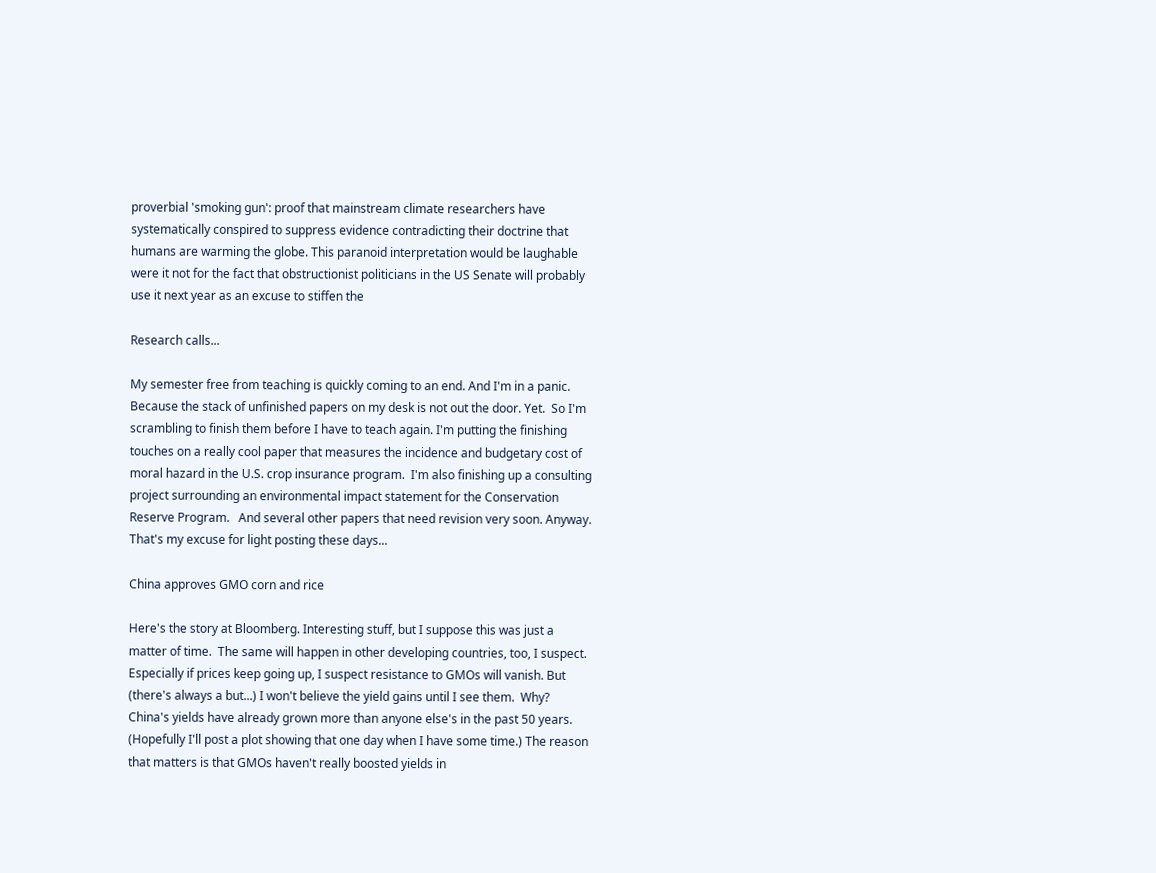proverbial 'smoking gun': proof that mainstream climate researchers have systematically conspired to suppress evidence contradicting their doctrine that humans are warming the globe. This paranoid interpretation would be laughable were it not for the fact that obstructionist politicians in the US Senate will probably use it next year as an excuse to stiffen the

Research calls...

My semester free from teaching is quickly coming to an end. And I'm in a panic. Because the stack of unfinished papers on my desk is not out the door. Yet.  So I'm scrambling to finish them before I have to teach again. I'm putting the finishing touches on a really cool paper that measures the incidence and budgetary cost of moral hazard in the U.S. crop insurance program.  I'm also finishing up a consulting project surrounding an environmental impact statement for the Conservation Reserve Program.   And several other papers that need revision very soon. Anyway.  That's my excuse for light posting these days...

China approves GMO corn and rice

Here's the story at Bloomberg. Interesting stuff, but I suppose this was just a matter of time.  The same will happen in other developing countries, too, I suspect.  Especially if prices keep going up, I suspect resistance to GMOs will vanish. But (there's always a but...) I won't believe the yield gains until I see them.  Why? China's yields have already grown more than anyone else's in the past 50 years.  (Hopefully I'll post a plot showing that one day when I have some time.) The reason that matters is that GMOs haven't really boosted yields in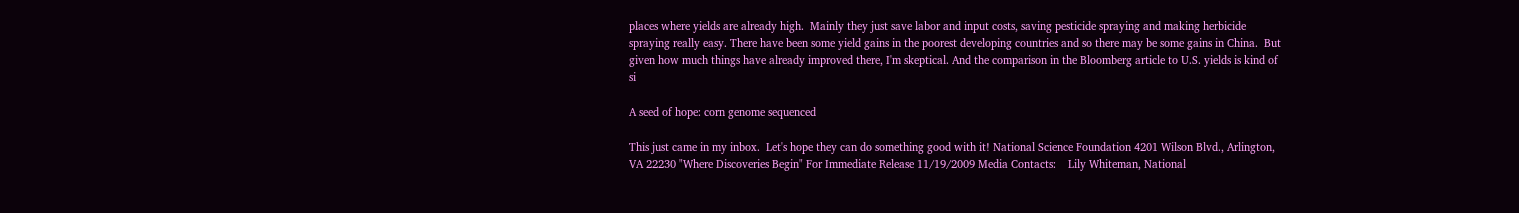places where yields are already high.  Mainly they just save labor and input costs, saving pesticide spraying and making herbicide spraying really easy. There have been some yield gains in the poorest developing countries and so there may be some gains in China.  But given how much things have already improved there, I'm skeptical. And the comparison in the Bloomberg article to U.S. yields is kind of si

A seed of hope: corn genome sequenced

This just came in my inbox.  Let's hope they can do something good with it! National Science Foundation 4201 Wilson Blvd., Arlington, VA 22230 "Where Discoveries Begin" For Immediate Release 11/19/2009 Media Contacts:    Lily Whiteman, National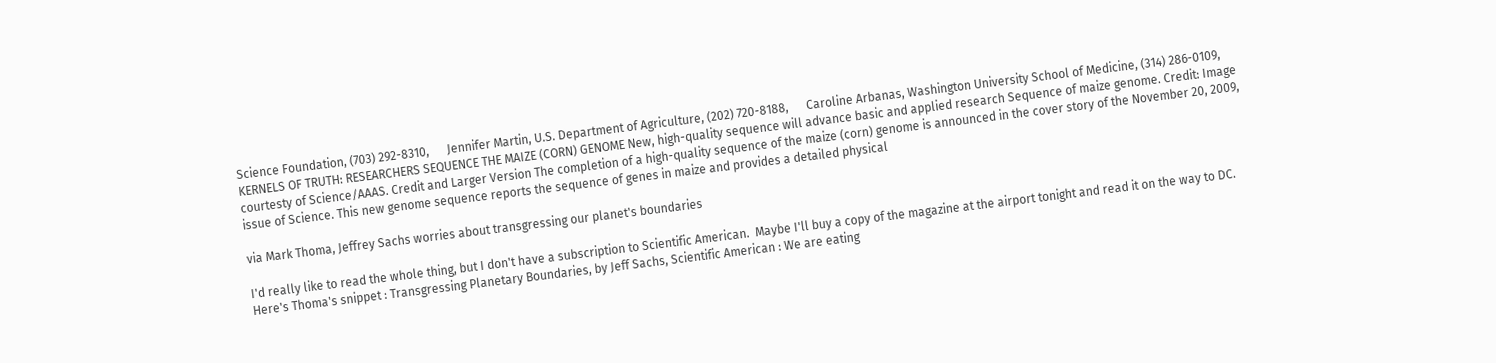Science Foundation, (703) 292-8310,      Jennifer Martin, U.S. Department of Agriculture, (202) 720-8188,      Caroline Arbanas, Washington University School of Medicine, (314) 286-0109, KERNELS OF TRUTH: RESEARCHERS SEQUENCE THE MAIZE (CORN) GENOME New, high-quality sequence will advance basic and applied research Sequence of maize genome. Credit: Image courtesty of Science/AAAS. Credit and Larger Version The completion of a high-quality sequence of the maize (corn) genome is announced in the cover story of the November 20, 2009, issue of Science. This new genome sequence reports the sequence of genes in maize and provides a detailed physical

via Mark Thoma, Jeffrey Sachs worries about transgressing our planet's boundaries

I'd really like to read the whole thing, but I don't have a subscription to Scientific American.  Maybe I'll buy a copy of the magazine at the airport tonight and read it on the way to DC. Here's Thoma's snippet : Transgressing Planetary Boundaries, by Jeff Sachs, Scientific American : We are eating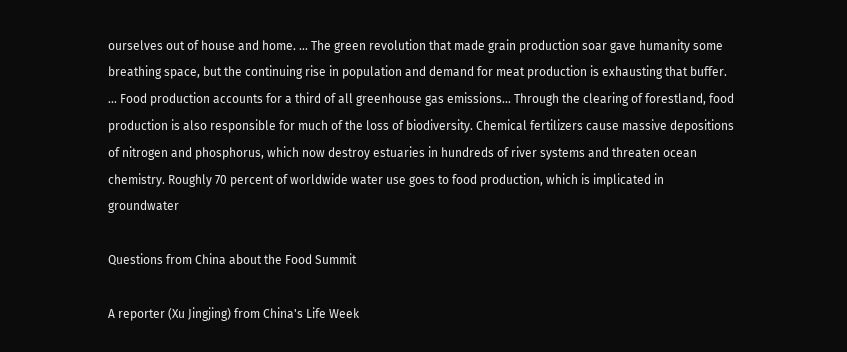ourselves out of house and home. ... The green revolution that made grain production soar gave humanity some breathing space, but the continuing rise in population and demand for meat production is exhausting that buffer. ... Food production accounts for a third of all greenhouse gas emissions... Through the clearing of forestland, food production is also responsible for much of the loss of biodiversity. Chemical fertilizers cause massive depositions of nitrogen and phosphorus, which now destroy estuaries in hundreds of river systems and threaten ocean chemistry. Roughly 70 percent of worldwide water use goes to food production, which is implicated in groundwater

Questions from China about the Food Summit

A reporter (Xu Jingjing) from China's Life Week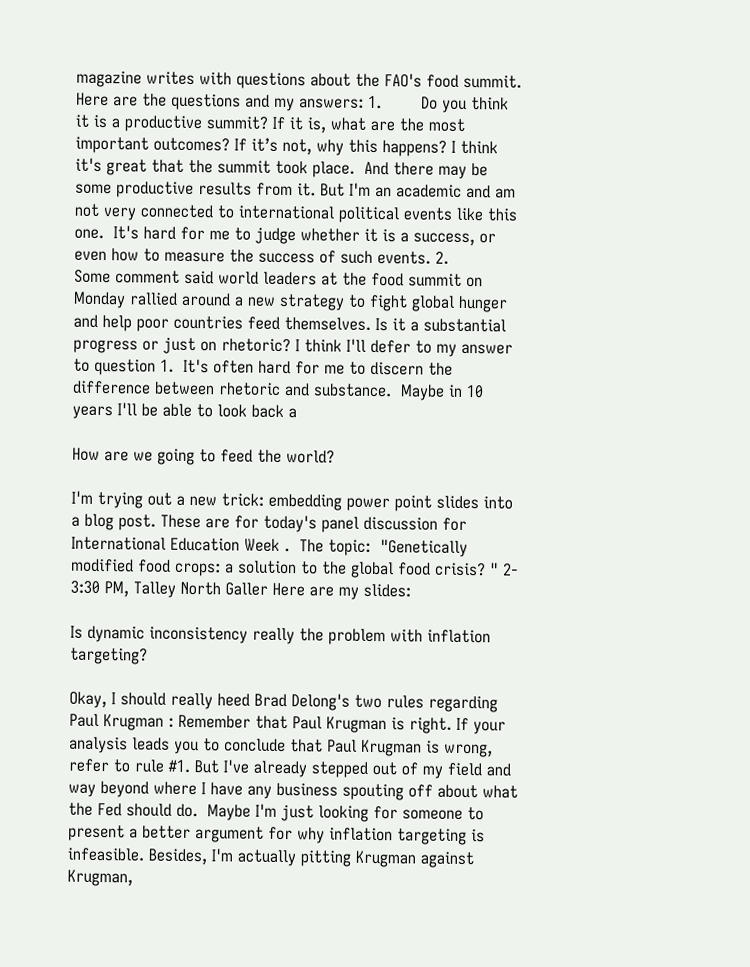magazine writes with questions about the FAO's food summit.  Here are the questions and my answers: 1.        Do you think it is a productive summit? If it is, what are the most important outcomes? If it’s not, why this happens? I think it's great that the summit took place.  And there may be some productive results from it. But I'm an academic and am not very connected to international political events like this one.  It's hard for me to judge whether it is a success, or even how to measure the success of such events. 2.        Some comment said world leaders at the food summit on Monday rallied around a new strategy to fight global hunger and help poor countries feed themselves. Is it a substantial progress or just on rhetoric? I think I'll defer to my answer to question 1.  It's often hard for me to discern the difference between rhetoric and substance.  Maybe in 10 years I'll be able to look back a

How are we going to feed the world?

I'm trying out a new trick: embedding power point slides into a blog post. These are for today's panel discussion for International Education Week .  The topic:  "Genetically modified food crops: a solution to the global food crisis? " 2- 3:30 PM, Talley North Galler Here are my slides:

Is dynamic inconsistency really the problem with inflation targeting?

Okay, I should really heed Brad Delong's two rules regarding Paul Krugman : Remember that Paul Krugman is right. If your analysis leads you to conclude that Paul Krugman is wrong, refer to rule #1. But I've already stepped out of my field and way beyond where I have any business spouting off about what the Fed should do.  Maybe I'm just looking for someone to present a better argument for why inflation targeting is infeasible. Besides, I'm actually pitting Krugman against Krugman,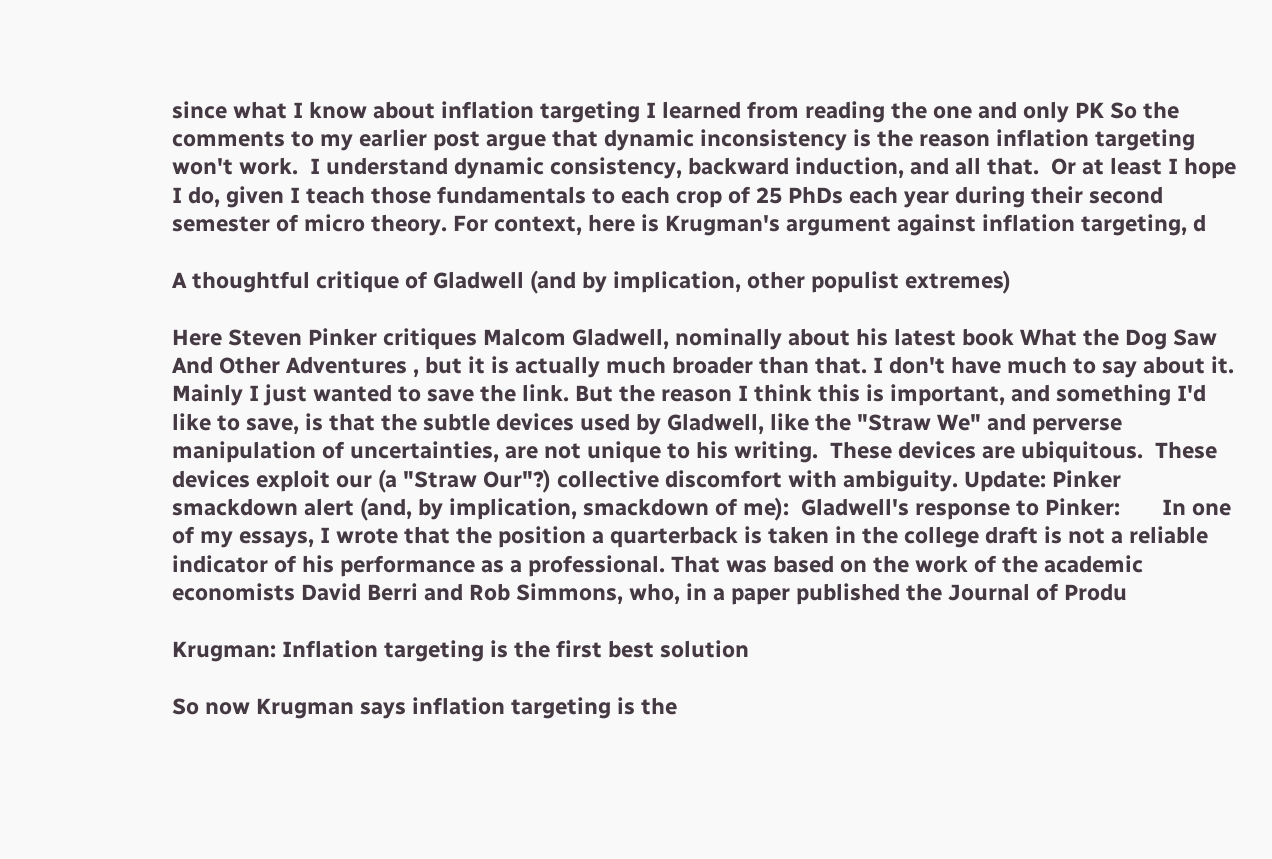since what I know about inflation targeting I learned from reading the one and only PK So the comments to my earlier post argue that dynamic inconsistency is the reason inflation targeting won't work.  I understand dynamic consistency, backward induction, and all that.  Or at least I hope I do, given I teach those fundamentals to each crop of 25 PhDs each year during their second semester of micro theory. For context, here is Krugman's argument against inflation targeting, d

A thoughtful critique of Gladwell (and by implication, other populist extremes)

Here Steven Pinker critiques Malcom Gladwell, nominally about his latest book What the Dog Saw And Other Adventures , but it is actually much broader than that. I don't have much to say about it.  Mainly I just wanted to save the link. But the reason I think this is important, and something I'd like to save, is that the subtle devices used by Gladwell, like the "Straw We" and perverse manipulation of uncertainties, are not unique to his writing.  These devices are ubiquitous.  These devices exploit our (a "Straw Our"?) collective discomfort with ambiguity. Update: Pinker smackdown alert (and, by implication, smackdown of me):  Gladwell's response to Pinker:       In one of my essays, I wrote that the position a quarterback is taken in the college draft is not a reliable indicator of his performance as a professional. That was based on the work of the academic economists David Berri and Rob Simmons, who, in a paper published the Journal of Produ

Krugman: Inflation targeting is the first best solution

So now Krugman says inflation targeting is the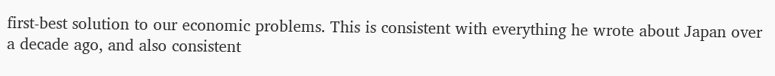first-best solution to our economic problems. This is consistent with everything he wrote about Japan over a decade ago, and also consistent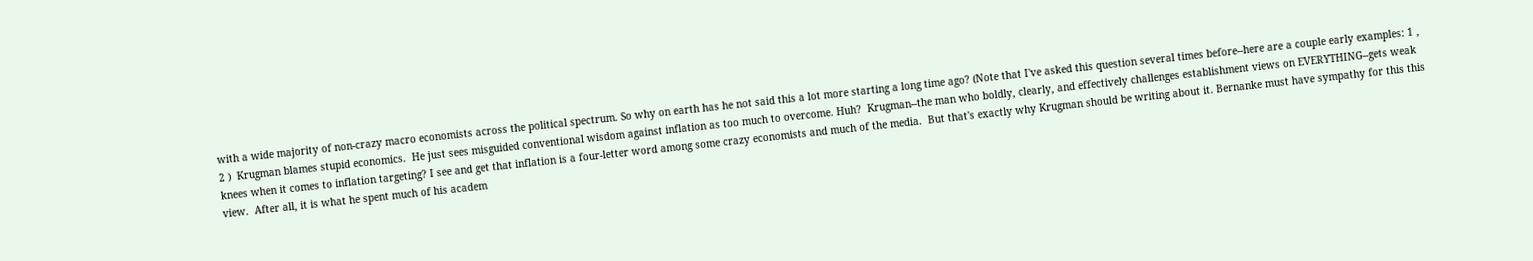with a wide majority of non-crazy macro economists across the political spectrum. So why on earth has he not said this a lot more starting a long time ago? (Note that I've asked this question several times before--here are a couple early examples: 1 , 2 )  Krugman blames stupid economics.  He just sees misguided conventional wisdom against inflation as too much to overcome. Huh?  Krugman--the man who boldly, clearly, and effectively challenges establishment views on EVERYTHING--gets weak knees when it comes to inflation targeting? I see and get that inflation is a four-letter word among some crazy economists and much of the media.  But that's exactly why Krugman should be writing about it. Bernanke must have sympathy for this this view.  After all, it is what he spent much of his academ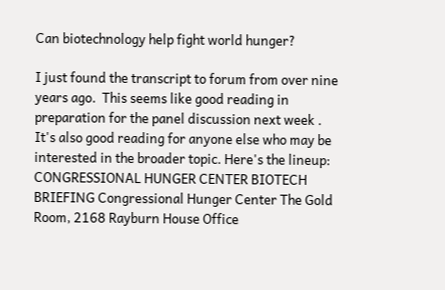Can biotechnology help fight world hunger?

I just found the transcript to forum from over nine years ago.  This seems like good reading in preparation for the panel discussion next week .  It's also good reading for anyone else who may be interested in the broader topic. Here's the lineup: CONGRESSIONAL HUNGER CENTER BIOTECH BRIEFING Congressional Hunger Center The Gold Room, 2168 Rayburn House Office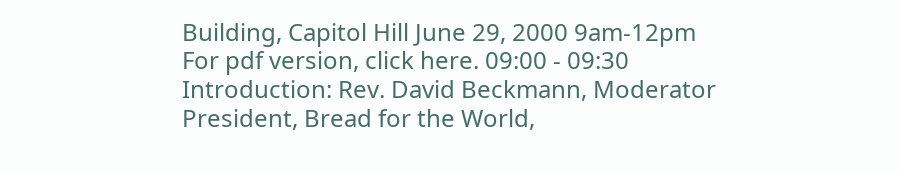Building, Capitol Hill June 29, 2000 9am-12pm For pdf version, click here. 09:00 - 09:30 Introduction: Rev. David Beckmann, Moderator President, Bread for the World,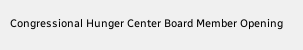Congressional Hunger Center Board Member Opening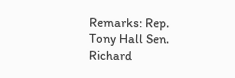Remarks: Rep. Tony Hall Sen. Richard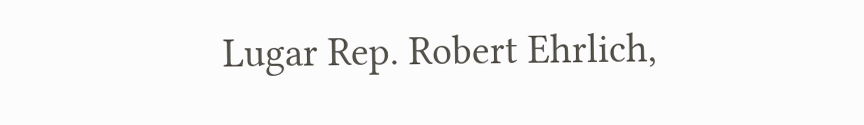Lugar Rep. Robert Ehrlich,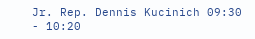Jr. Rep. Dennis Kucinich 09:30 - 10:20